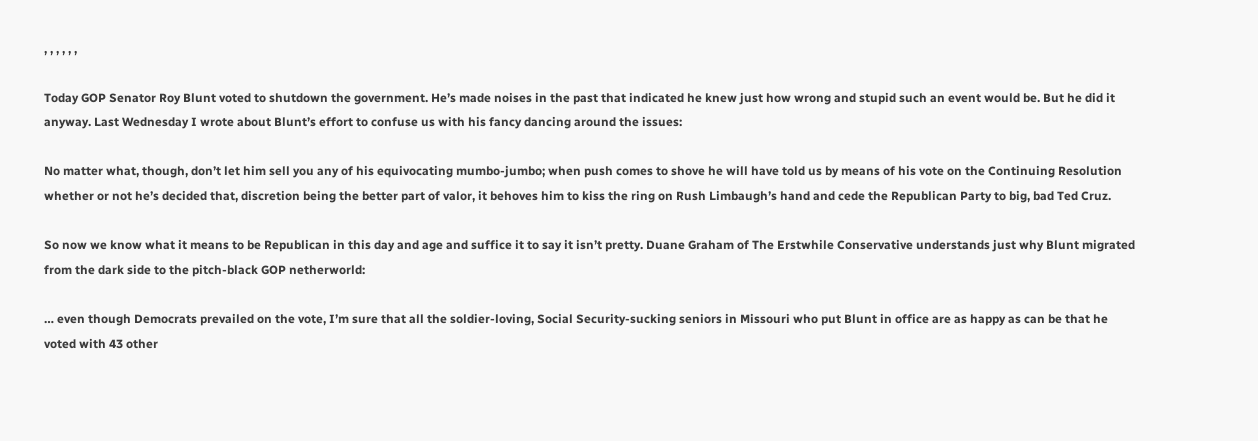, , , , , ,

Today GOP Senator Roy Blunt voted to shutdown the government. He’s made noises in the past that indicated he knew just how wrong and stupid such an event would be. But he did it anyway. Last Wednesday I wrote about Blunt’s effort to confuse us with his fancy dancing around the issues:

No matter what, though, don’t let him sell you any of his equivocating mumbo-jumbo; when push comes to shove he will have told us by means of his vote on the Continuing Resolution whether or not he’s decided that, discretion being the better part of valor, it behoves him to kiss the ring on Rush Limbaugh’s hand and cede the Republican Party to big, bad Ted Cruz.

So now we know what it means to be Republican in this day and age and suffice it to say it isn’t pretty. Duane Graham of The Erstwhile Conservative understands just why Blunt migrated from the dark side to the pitch-black GOP netherworld:

… even though Democrats prevailed on the vote, I’m sure that all the soldier-loving, Social Security-sucking seniors in Missouri who put Blunt in office are as happy as can be that he voted with 43 other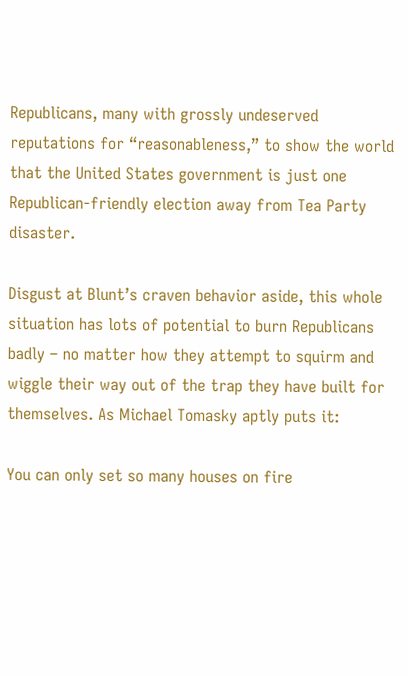Republicans, many with grossly undeserved reputations for “reasonableness,” to show the world that the United States government is just one Republican-friendly election away from Tea Party disaster.

Disgust at Blunt’s craven behavior aside, this whole situation has lots of potential to burn Republicans badly – no matter how they attempt to squirm and wiggle their way out of the trap they have built for themselves. As Michael Tomasky aptly puts it:

You can only set so many houses on fire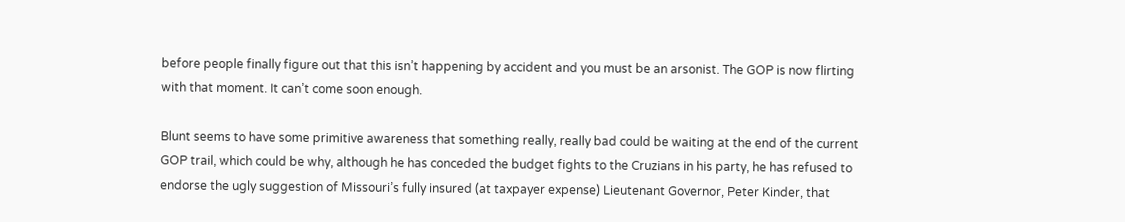before people finally figure out that this isn’t happening by accident and you must be an arsonist. The GOP is now flirting with that moment. It can’t come soon enough.

Blunt seems to have some primitive awareness that something really, really bad could be waiting at the end of the current GOP trail, which could be why, although he has conceded the budget fights to the Cruzians in his party, he has refused to endorse the ugly suggestion of Missouri’s fully insured (at taxpayer expense) Lieutenant Governor, Peter Kinder, that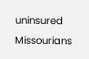uninsured Missourians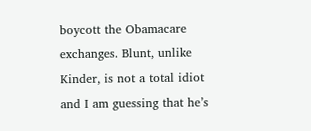boycott the Obamacare exchanges. Blunt, unlike Kinder, is not a total idiot and I am guessing that he’s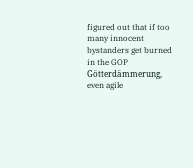figured out that if too many innocent bystanders get burned in the GOP Götterdämmerung, even agile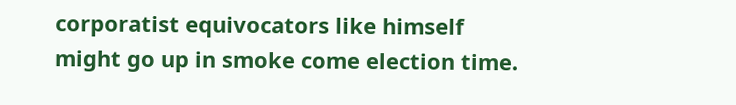corporatist equivocators like himself might go up in smoke come election time.